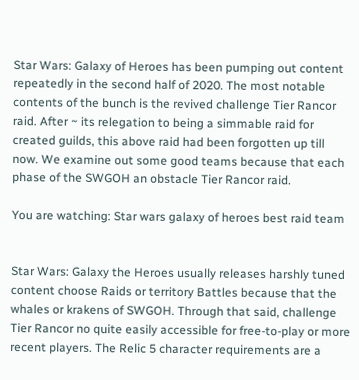Star Wars: Galaxy of Heroes has been pumping out content repeatedly in the second half of 2020. The most notable contents of the bunch is the revived challenge Tier Rancor raid. After ~ its relegation to being a simmable raid for created guilds, this above raid had been forgotten up till now. We examine out some good teams because that each phase of the SWGOH an obstacle Tier Rancor raid.

You are watching: Star wars galaxy of heroes best raid team


Star Wars: Galaxy the Heroes usually releases harshly tuned content choose Raids or territory Battles because that the whales or krakens of SWGOH. Through that said, challenge Tier Rancor no quite easily accessible for free-to-play or more recent players. The Relic 5 character requirements are a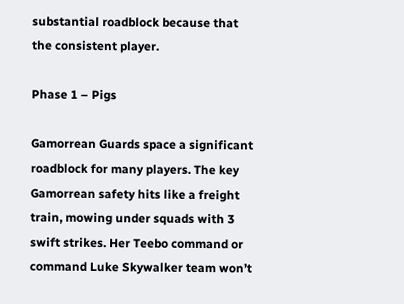substantial roadblock because that the consistent player.

Phase 1 – Pigs

Gamorrean Guards space a significant roadblock for many players. The key Gamorrean safety hits like a freight train, mowing under squads with 3 swift strikes. Her Teebo command or command Luke Skywalker team won’t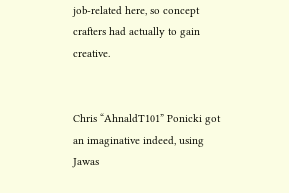job-related here, so concept crafters had actually to gain creative.


Chris “AhnaldT101” Ponicki got an imaginative indeed, using Jawas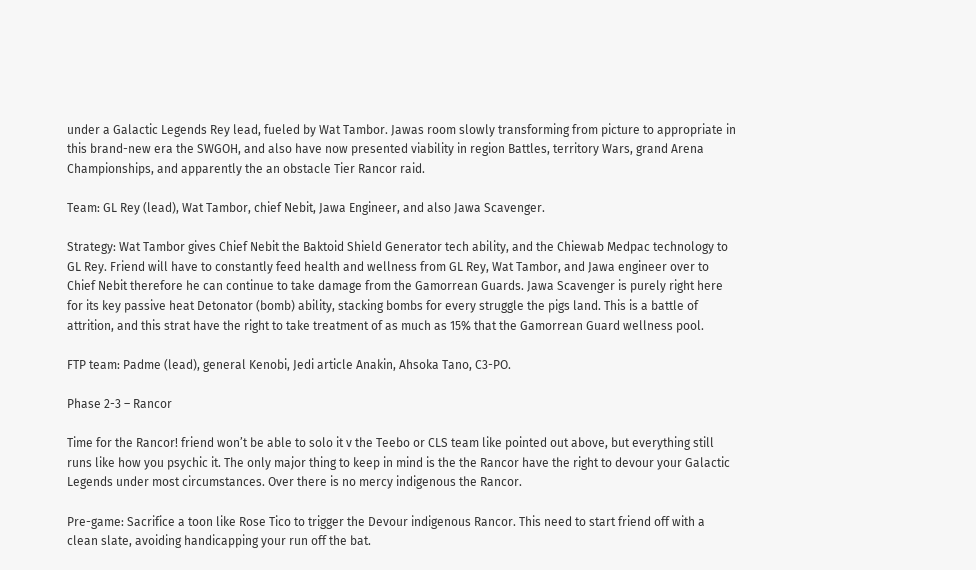under a Galactic Legends Rey lead, fueled by Wat Tambor. Jawas room slowly transforming from picture to appropriate in this brand-new era the SWGOH, and also have now presented viability in region Battles, territory Wars, grand Arena Championships, and apparently the an obstacle Tier Rancor raid.

Team: GL Rey (lead), Wat Tambor, chief Nebit, Jawa Engineer, and also Jawa Scavenger.

Strategy: Wat Tambor gives Chief Nebit the Baktoid Shield Generator tech ability, and the Chiewab Medpac technology to GL Rey. Friend will have to constantly feed health and wellness from GL Rey, Wat Tambor, and Jawa engineer over to Chief Nebit therefore he can continue to take damage from the Gamorrean Guards. Jawa Scavenger is purely right here for its key passive heat Detonator (bomb) ability, stacking bombs for every struggle the pigs land. This is a battle of attrition, and this strat have the right to take treatment of as much as 15% that the Gamorrean Guard wellness pool.

FTP team: Padme (lead), general Kenobi, Jedi article Anakin, Ahsoka Tano, C3-PO.

Phase 2-3 – Rancor

Time for the Rancor! friend won’t be able to solo it v the Teebo or CLS team like pointed out above, but everything still runs like how you psychic it. The only major thing to keep in mind is the the Rancor have the right to devour your Galactic Legends under most circumstances. Over there is no mercy indigenous the Rancor.

Pre-game: Sacrifice a toon like Rose Tico to trigger the Devour indigenous Rancor. This need to start friend off with a clean slate, avoiding handicapping your run off the bat.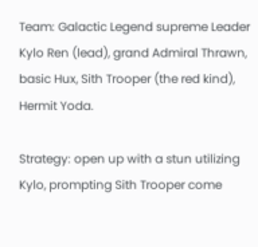Team: Galactic Legend supreme Leader Kylo Ren (lead), grand Admiral Thrawn, basic Hux, Sith Trooper (the red kind), Hermit Yoda.

Strategy: open up with a stun utilizing Kylo, prompting Sith Trooper come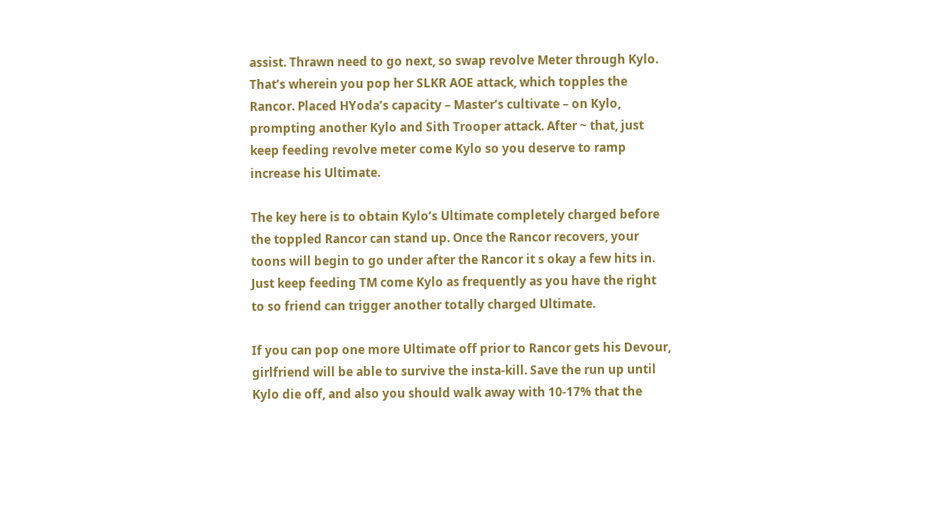assist. Thrawn need to go next, so swap revolve Meter through Kylo. That’s wherein you pop her SLKR AOE attack, which topples the Rancor. Placed HYoda’s capacity – Master’s cultivate – on Kylo, prompting another Kylo and Sith Trooper attack. After ~ that, just keep feeding revolve meter come Kylo so you deserve to ramp increase his Ultimate.

The key here is to obtain Kylo’s Ultimate completely charged before the toppled Rancor can stand up. Once the Rancor recovers, your toons will begin to go under after the Rancor it s okay a few hits in. Just keep feeding TM come Kylo as frequently as you have the right to so friend can trigger another totally charged Ultimate.

If you can pop one more Ultimate off prior to Rancor gets his Devour, girlfriend will be able to survive the insta-kill. Save the run up until Kylo die off, and also you should walk away with 10-17% that the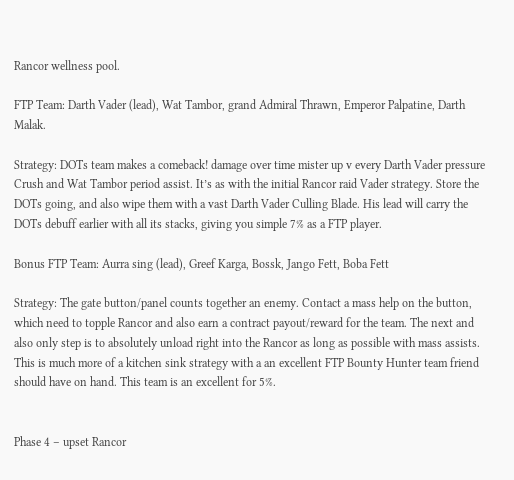Rancor wellness pool.

FTP Team: Darth Vader (lead), Wat Tambor, grand Admiral Thrawn, Emperor Palpatine, Darth Malak.

Strategy: DOTs team makes a comeback! damage over time mister up v every Darth Vader pressure Crush and Wat Tambor period assist. It’s as with the initial Rancor raid Vader strategy. Store the DOTs going, and also wipe them with a vast Darth Vader Culling Blade. His lead will carry the DOTs debuff earlier with all its stacks, giving you simple 7% as a FTP player.

Bonus FTP Team: Aurra sing (lead), Greef Karga, Bossk, Jango Fett, Boba Fett

Strategy: The gate button/panel counts together an enemy. Contact a mass help on the button, which need to topple Rancor and also earn a contract payout/reward for the team. The next and also only step is to absolutely unload right into the Rancor as long as possible with mass assists. This is much more of a kitchen sink strategy with a an excellent FTP Bounty Hunter team friend should have on hand. This team is an excellent for 5%.


Phase 4 – upset Rancor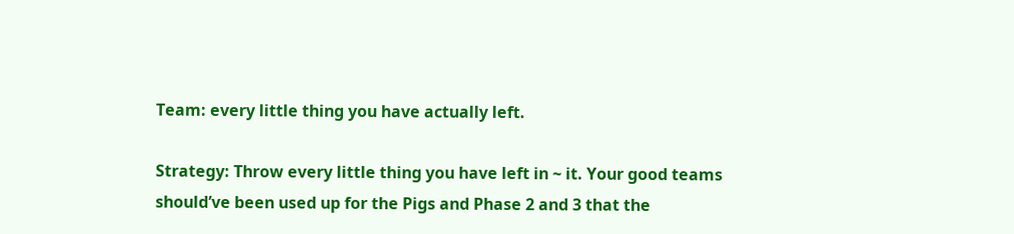Team: every little thing you have actually left.

Strategy: Throw every little thing you have left in ~ it. Your good teams should’ve been used up for the Pigs and Phase 2 and 3 that the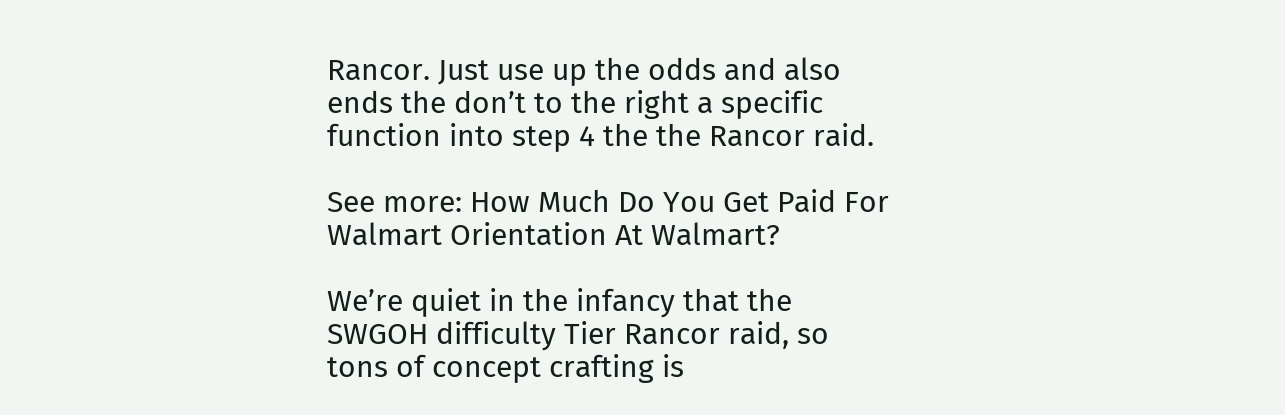Rancor. Just use up the odds and also ends the don’t to the right a specific function into step 4 the the Rancor raid.

See more: How Much Do You Get Paid For Walmart Orientation At Walmart?

We’re quiet in the infancy that the SWGOH difficulty Tier Rancor raid, so tons of concept crafting is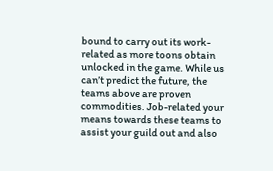bound to carry out its work-related as more toons obtain unlocked in the game. While us can’t predict the future, the teams above are proven commodities. Job-related your means towards these teams to assist your guild out and also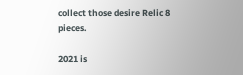collect those desire Relic 8 pieces.

2021 is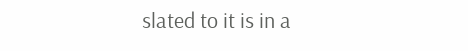slated to it is in a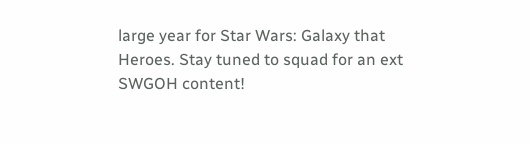large year for Star Wars: Galaxy that Heroes. Stay tuned to squad for an ext SWGOH content!